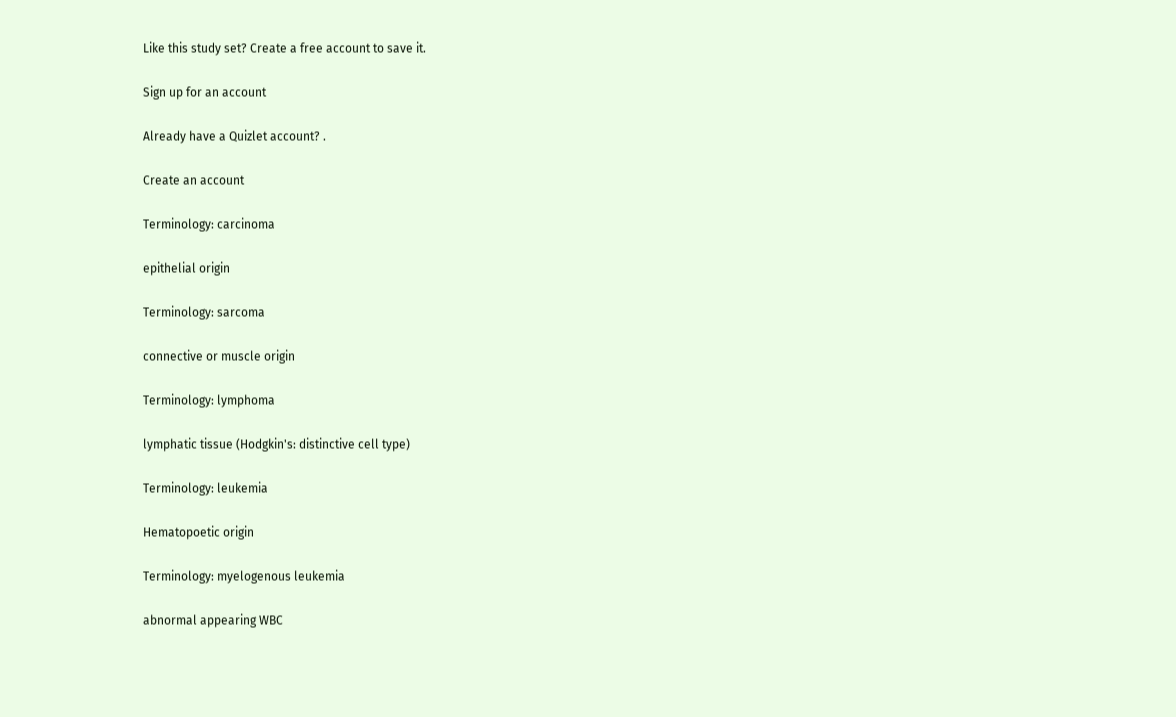Like this study set? Create a free account to save it.

Sign up for an account

Already have a Quizlet account? .

Create an account

Terminology: carcinoma

epithelial origin

Terminology: sarcoma

connective or muscle origin

Terminology: lymphoma

lymphatic tissue (Hodgkin's: distinctive cell type)

Terminology: leukemia

Hematopoetic origin

Terminology: myelogenous leukemia

abnormal appearing WBC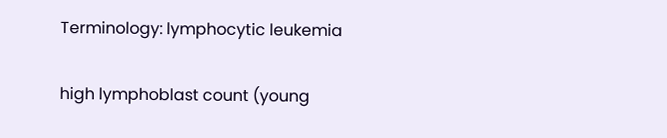Terminology: lymphocytic leukemia

high lymphoblast count (young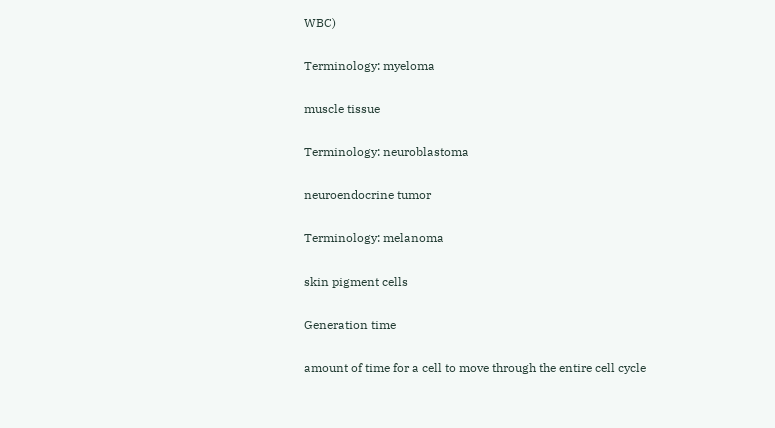WBC)

Terminology: myeloma

muscle tissue

Terminology: neuroblastoma

neuroendocrine tumor

Terminology: melanoma

skin pigment cells

Generation time

amount of time for a cell to move through the entire cell cycle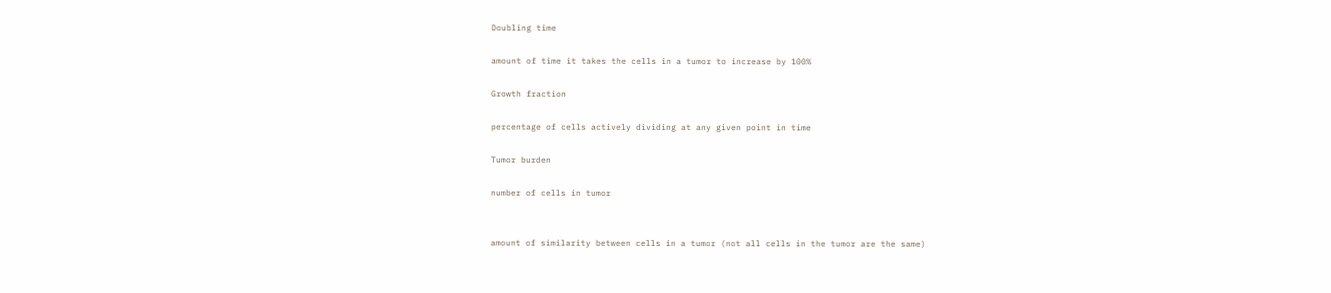Doubling time

amount of time it takes the cells in a tumor to increase by 100%

Growth fraction

percentage of cells actively dividing at any given point in time

Tumor burden

number of cells in tumor


amount of similarity between cells in a tumor (not all cells in the tumor are the same)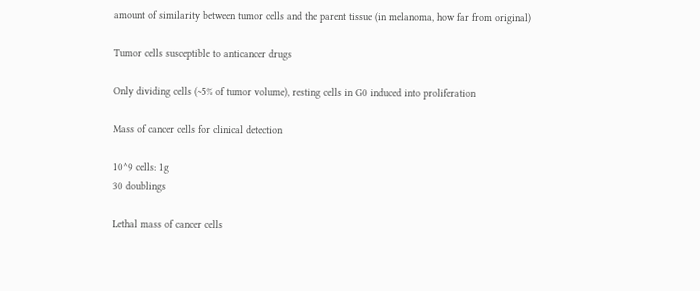amount of similarity between tumor cells and the parent tissue (in melanoma, how far from original)

Tumor cells susceptible to anticancer drugs

Only dividing cells (~5% of tumor volume), resting cells in G0 induced into proliferation

Mass of cancer cells for clinical detection

10^9 cells: 1g
30 doublings

Lethal mass of cancer cells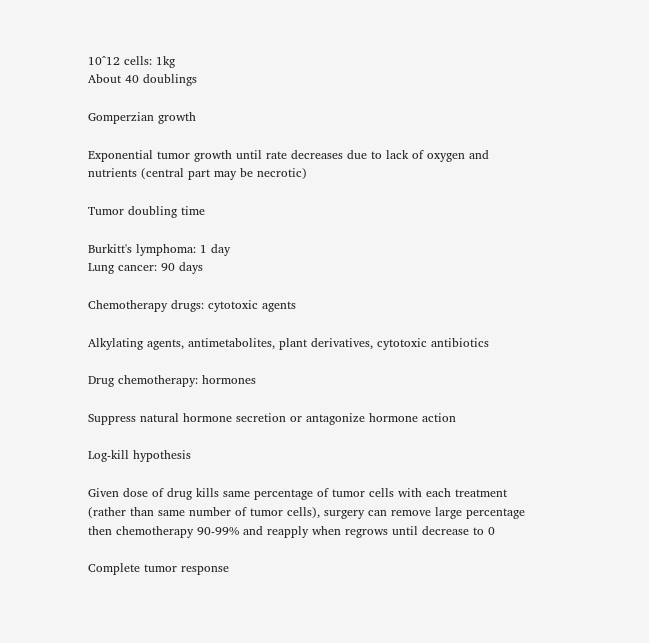10^12 cells: 1kg
About 40 doublings

Gomperzian growth

Exponential tumor growth until rate decreases due to lack of oxygen and nutrients (central part may be necrotic)

Tumor doubling time

Burkitt's lymphoma: 1 day
Lung cancer: 90 days

Chemotherapy drugs: cytotoxic agents

Alkylating agents, antimetabolites, plant derivatives, cytotoxic antibiotics

Drug chemotherapy: hormones

Suppress natural hormone secretion or antagonize hormone action

Log-kill hypothesis

Given dose of drug kills same percentage of tumor cells with each treatment (rather than same number of tumor cells), surgery can remove large percentage then chemotherapy 90-99% and reapply when regrows until decrease to 0

Complete tumor response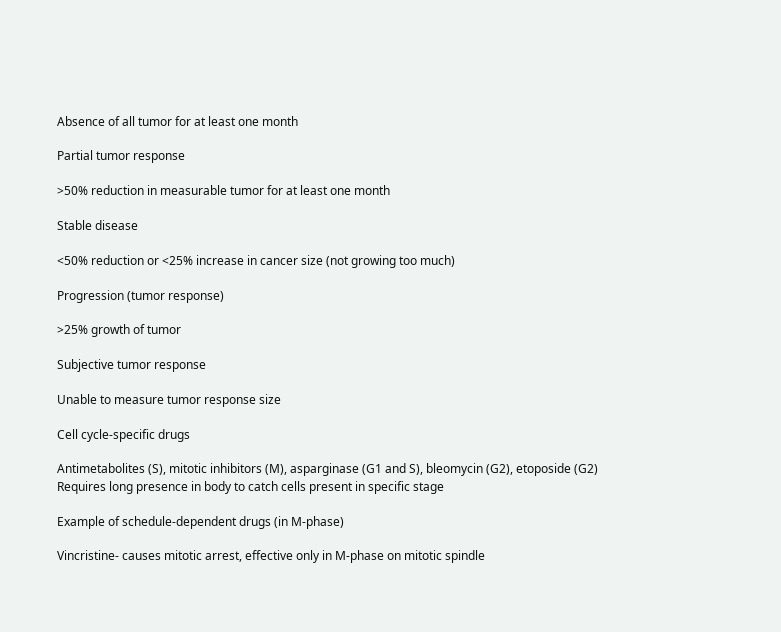Absence of all tumor for at least one month

Partial tumor response

>50% reduction in measurable tumor for at least one month

Stable disease

<50% reduction or <25% increase in cancer size (not growing too much)

Progression (tumor response)

>25% growth of tumor

Subjective tumor response

Unable to measure tumor response size

Cell cycle-specific drugs

Antimetabolites (S), mitotic inhibitors (M), asparginase (G1 and S), bleomycin (G2), etoposide (G2)
Requires long presence in body to catch cells present in specific stage

Example of schedule-dependent drugs (in M-phase)

Vincristine- causes mitotic arrest, effective only in M-phase on mitotic spindle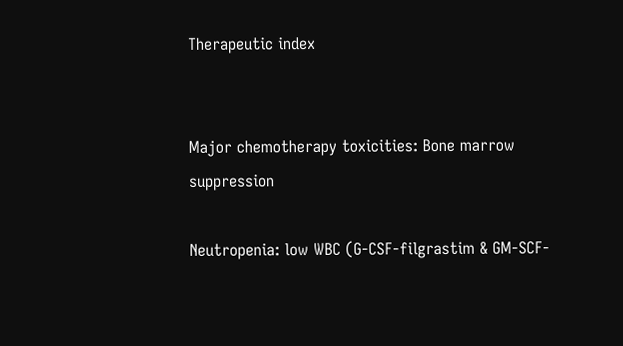Therapeutic index


Major chemotherapy toxicities: Bone marrow suppression

Neutropenia: low WBC (G-CSF-filgrastim & GM-SCF-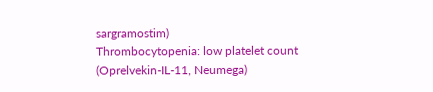sargramostim)
Thrombocytopenia: low platelet count (Oprelvekin-IL-11, Neumega)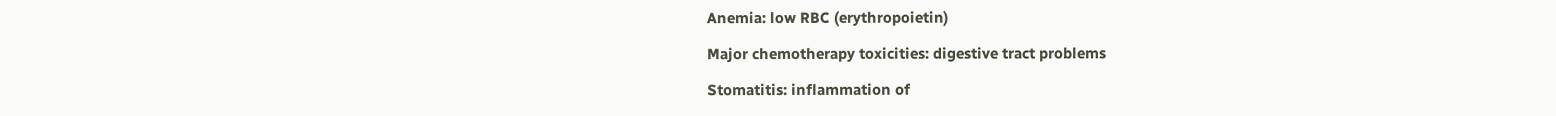Anemia: low RBC (erythropoietin)

Major chemotherapy toxicities: digestive tract problems

Stomatitis: inflammation of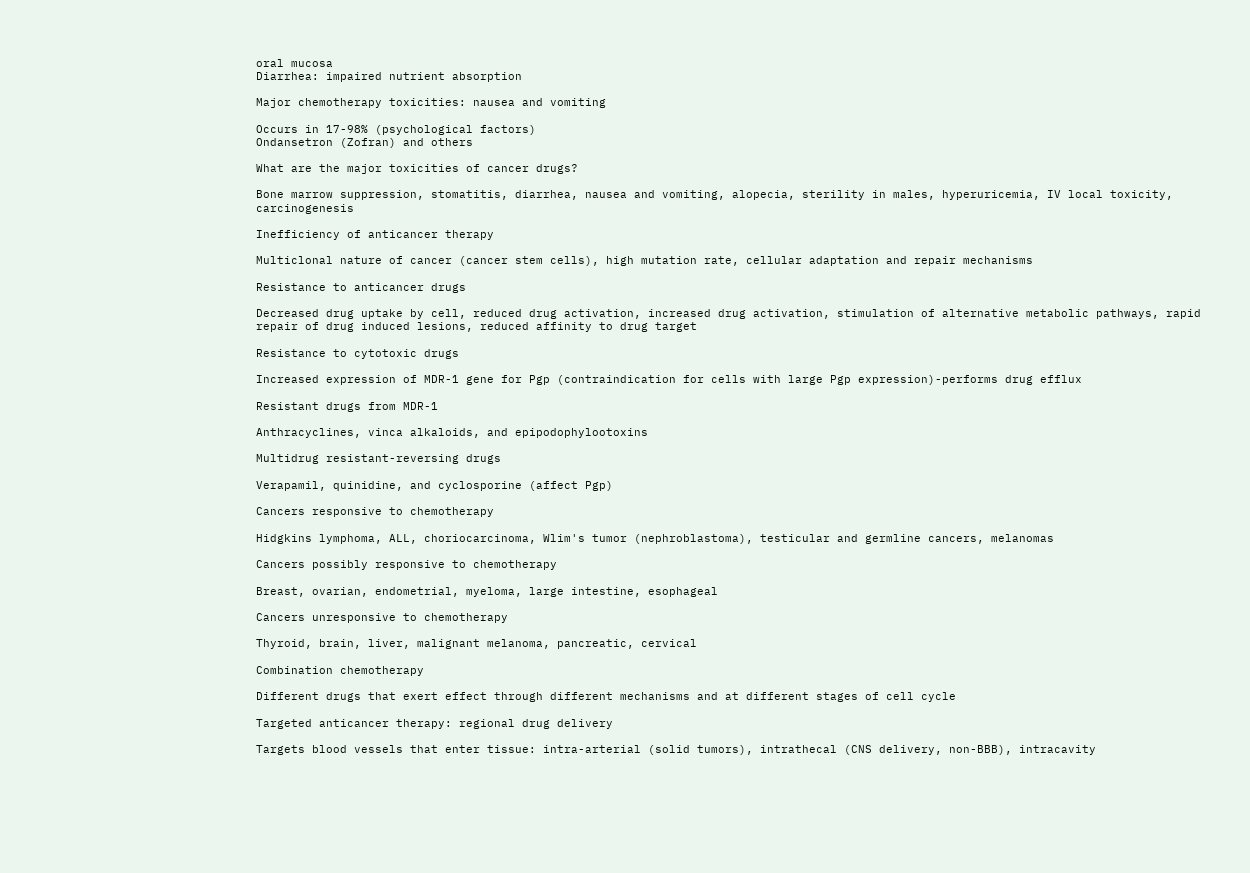oral mucosa
Diarrhea: impaired nutrient absorption

Major chemotherapy toxicities: nausea and vomiting

Occurs in 17-98% (psychological factors)
Ondansetron (Zofran) and others

What are the major toxicities of cancer drugs?

Bone marrow suppression, stomatitis, diarrhea, nausea and vomiting, alopecia, sterility in males, hyperuricemia, IV local toxicity, carcinogenesis

Inefficiency of anticancer therapy

Multiclonal nature of cancer (cancer stem cells), high mutation rate, cellular adaptation and repair mechanisms

Resistance to anticancer drugs

Decreased drug uptake by cell, reduced drug activation, increased drug activation, stimulation of alternative metabolic pathways, rapid repair of drug induced lesions, reduced affinity to drug target

Resistance to cytotoxic drugs

Increased expression of MDR-1 gene for Pgp (contraindication for cells with large Pgp expression)-performs drug efflux

Resistant drugs from MDR-1

Anthracyclines, vinca alkaloids, and epipodophylootoxins

Multidrug resistant-reversing drugs

Verapamil, quinidine, and cyclosporine (affect Pgp)

Cancers responsive to chemotherapy

Hidgkins lymphoma, ALL, choriocarcinoma, Wlim's tumor (nephroblastoma), testicular and germline cancers, melanomas

Cancers possibly responsive to chemotherapy

Breast, ovarian, endometrial, myeloma, large intestine, esophageal

Cancers unresponsive to chemotherapy

Thyroid, brain, liver, malignant melanoma, pancreatic, cervical

Combination chemotherapy

Different drugs that exert effect through different mechanisms and at different stages of cell cycle

Targeted anticancer therapy: regional drug delivery

Targets blood vessels that enter tissue: intra-arterial (solid tumors), intrathecal (CNS delivery, non-BBB), intracavity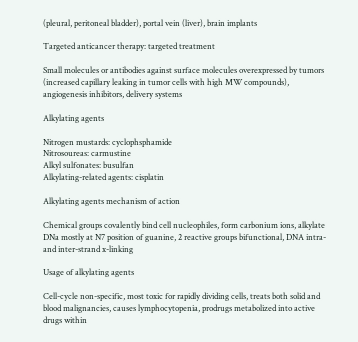(pleural, peritoneal bladder), portal vein (liver), brain implants

Targeted anticancer therapy: targeted treatment

Small molecules or antibodies against surface molecules overexpressed by tumors (increased capillary leaking in tumor cells with high MW compounds), angiogenesis inhibitors, delivery systems

Alkylating agents

Nitrogen mustards: cyclophsphamide
Nitrosoureas: carmustine
Alkyl sulfonates: busulfan
Alkylating-related agents: cisplatin

Alkylating agents mechanism of action

Chemical groups covalently bind cell nucleophiles, form carbonium ions, alkylate DNa mostly at N7 position of guanine, 2 reactive groups bifunctional, DNA intra- and inter-strand x-linking

Usage of alkylating agents

Cell-cycle non-specific, most toxic for rapidly dividing cells, treats both solid and blood malignancies, causes lymphocytopenia, prodrugs metabolized into active drugs within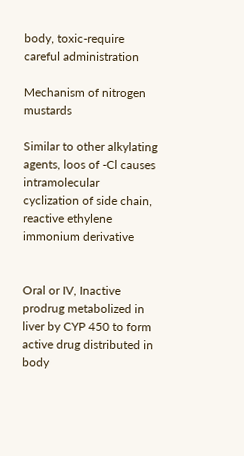body, toxic-require careful administration

Mechanism of nitrogen mustards

Similar to other alkylating agents, loos of -Cl causes intramolecular cyclization of side chain, reactive ethylene immonium derivative


Oral or IV, Inactive prodrug metabolized in liver by CYP 450 to form active drug distributed in body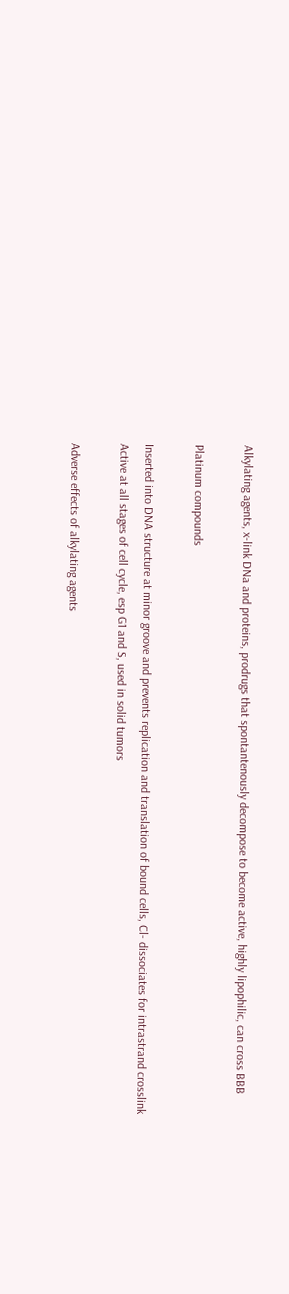Alkylating agents, x-link DNa and proteins, prodrugs that spontantenously decompose to become active, highly lipophilic, can cross BBB

Platinum compounds

Inserted into DNA structure at minor groove and prevents replication and translation of bound cells, Cl- dissociates for intrastrand crosslink
Active at all stages of cell cycle, esp G1 and S, used in solid tumors

Adverse effects of alkylating agents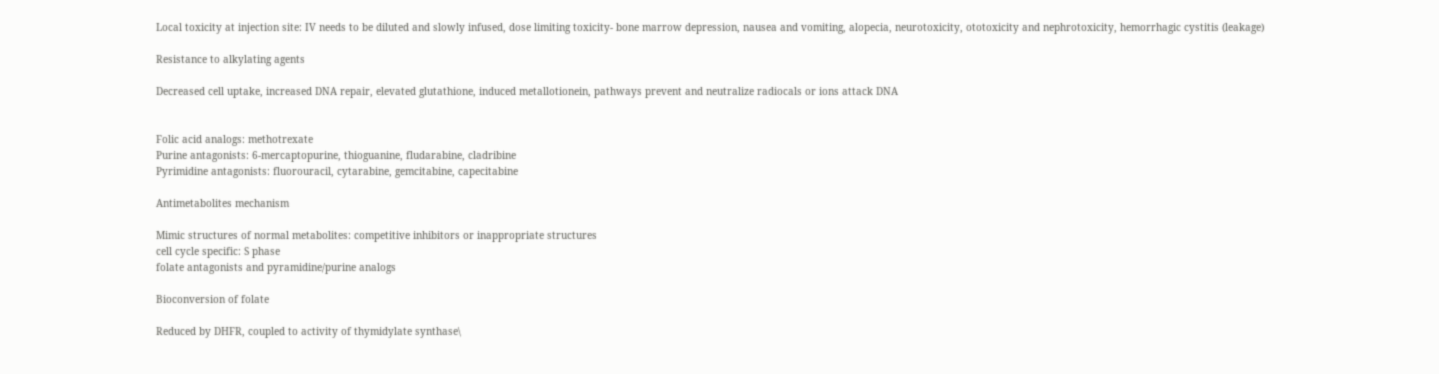Local toxicity at injection site: IV needs to be diluted and slowly infused, dose limiting toxicity- bone marrow depression, nausea and vomiting, alopecia, neurotoxicity, ototoxicity and nephrotoxicity, hemorrhagic cystitis (leakage)

Resistance to alkylating agents

Decreased cell uptake, increased DNA repair, elevated glutathione, induced metallotionein, pathways prevent and neutralize radiocals or ions attack DNA


Folic acid analogs: methotrexate
Purine antagonists: 6-mercaptopurine, thioguanine, fludarabine, cladribine
Pyrimidine antagonists: fluorouracil, cytarabine, gemcitabine, capecitabine

Antimetabolites mechanism

Mimic structures of normal metabolites: competitive inhibitors or inappropriate structures
cell cycle specific: S phase
folate antagonists and pyramidine/purine analogs

Bioconversion of folate

Reduced by DHFR, coupled to activity of thymidylate synthase\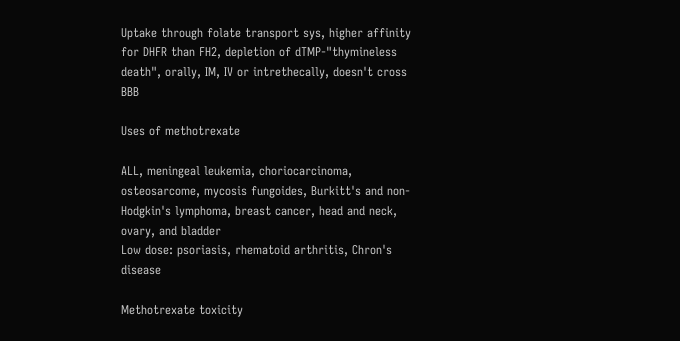Uptake through folate transport sys, higher affinity for DHFR than FH2, depletion of dTMP-"thymineless death", orally, IM, IV or intrethecally, doesn't cross BBB

Uses of methotrexate

ALL, meningeal leukemia, choriocarcinoma, osteosarcome, mycosis fungoides, Burkitt's and non-Hodgkin's lymphoma, breast cancer, head and neck, ovary, and bladder
Low dose: psoriasis, rhematoid arthritis, Chron's disease

Methotrexate toxicity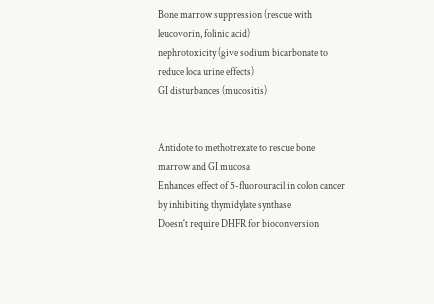Bone marrow suppression (rescue with leucovorin, folinic acid)
nephrotoxicity (give sodium bicarbonate to reduce loca urine effects)
GI disturbances (mucositis)


Antidote to methotrexate to rescue bone marrow and GI mucosa
Enhances effect of 5-fluorouracil in colon cancer by inhibiting thymidylate synthase
Doesn't require DHFR for bioconversion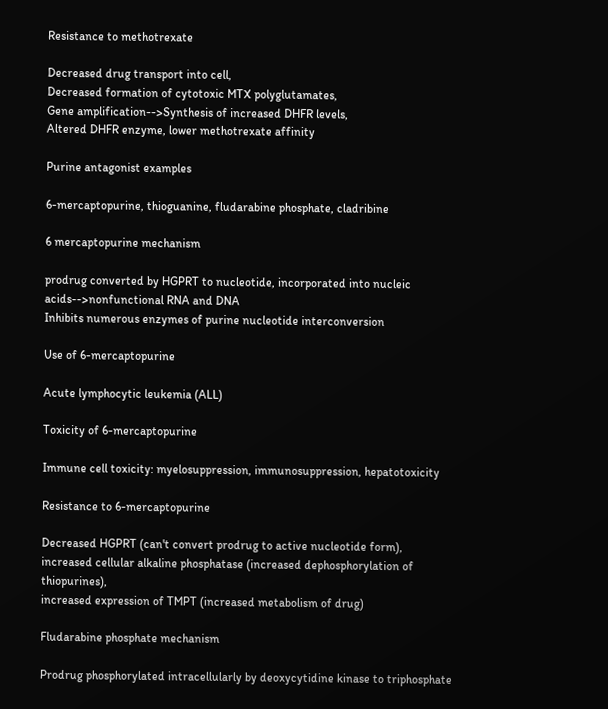Resistance to methotrexate

Decreased drug transport into cell,
Decreased formation of cytotoxic MTX polyglutamates,
Gene amplification-->Synthesis of increased DHFR levels,
Altered DHFR enzyme, lower methotrexate affinity

Purine antagonist examples

6-mercaptopurine, thioguanine, fludarabine phosphate, cladribine

6 mercaptopurine mechanism

prodrug converted by HGPRT to nucleotide, incorporated into nucleic acids-->nonfunctional RNA and DNA
Inhibits numerous enzymes of purine nucleotide interconversion

Use of 6-mercaptopurine

Acute lymphocytic leukemia (ALL)

Toxicity of 6-mercaptopurine

Immune cell toxicity: myelosuppression, immunosuppression, hepatotoxicity

Resistance to 6-mercaptopurine

Decreased HGPRT (can't convert prodrug to active nucleotide form),
increased cellular alkaline phosphatase (increased dephosphorylation of thiopurines),
increased expression of TMPT (increased metabolism of drug)

Fludarabine phosphate mechanism

Prodrug phosphorylated intracellularly by deoxycytidine kinase to triphosphate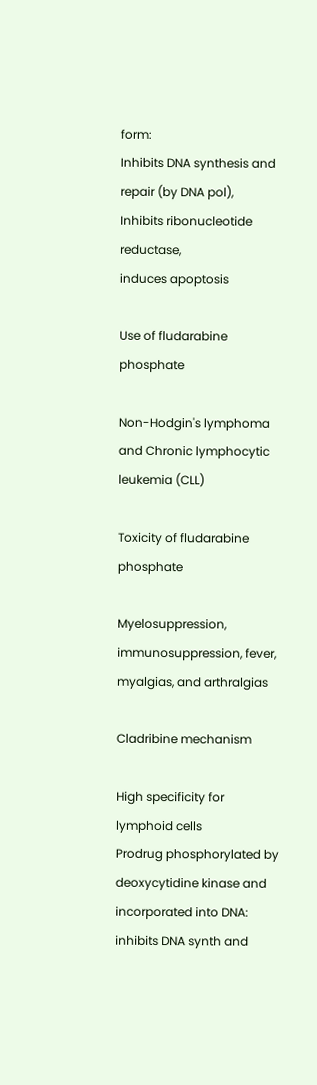form:
Inhibits DNA synthesis and repair (by DNA pol),
Inhibits ribonucleotide reductase,
induces apoptosis

Use of fludarabine phosphate

Non-Hodgin's lymphoma and Chronic lymphocytic leukemia (CLL)

Toxicity of fludarabine phosphate

Myelosuppression, immunosuppression, fever, myalgias, and arthralgias

Cladribine mechanism

High specificity for lymphoid cells
Prodrug phosphorylated by deoxycytidine kinase and incorporated into DNA:
inhibits DNA synth and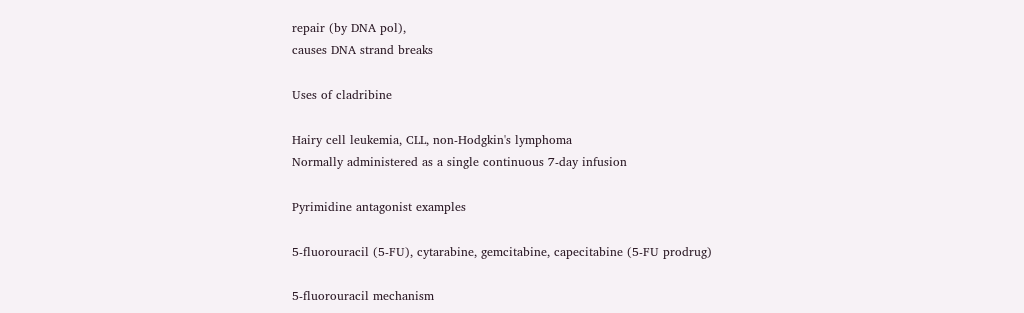repair (by DNA pol),
causes DNA strand breaks

Uses of cladribine

Hairy cell leukemia, CLL, non-Hodgkin's lymphoma
Normally administered as a single continuous 7-day infusion

Pyrimidine antagonist examples

5-fluorouracil (5-FU), cytarabine, gemcitabine, capecitabine (5-FU prodrug)

5-fluorouracil mechanism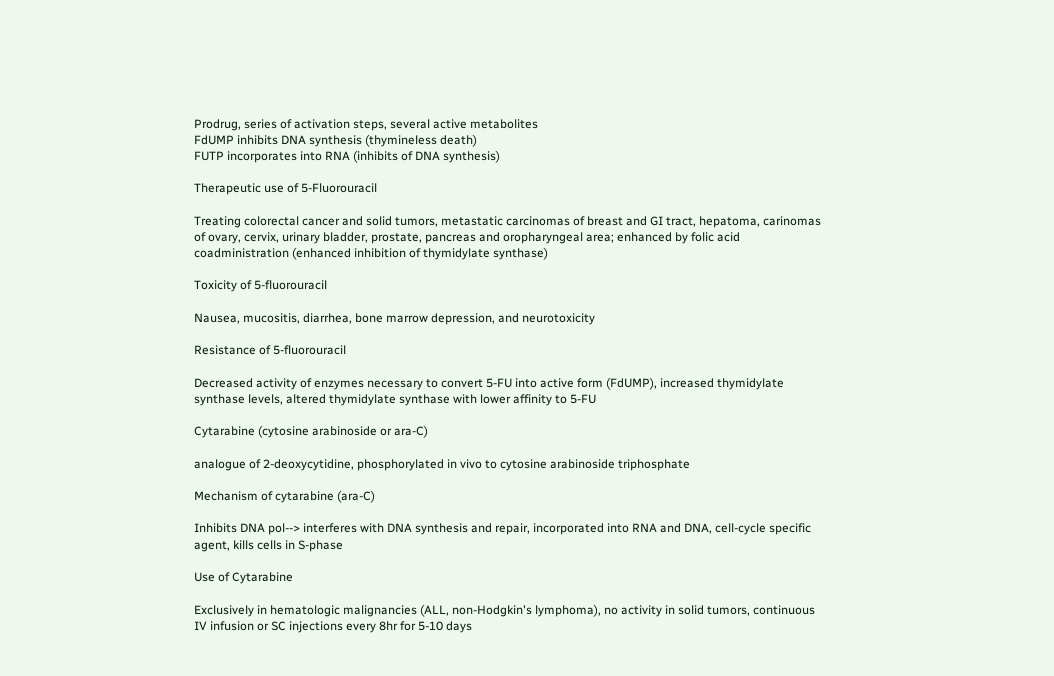Prodrug, series of activation steps, several active metabolites
FdUMP inhibits DNA synthesis (thymineless death)
FUTP incorporates into RNA (inhibits of DNA synthesis)

Therapeutic use of 5-Fluorouracil

Treating colorectal cancer and solid tumors, metastatic carcinomas of breast and GI tract, hepatoma, carinomas of ovary, cervix, urinary bladder, prostate, pancreas and oropharyngeal area; enhanced by folic acid coadministration (enhanced inhibition of thymidylate synthase)

Toxicity of 5-fluorouracil

Nausea, mucositis, diarrhea, bone marrow depression, and neurotoxicity

Resistance of 5-fluorouracil

Decreased activity of enzymes necessary to convert 5-FU into active form (FdUMP), increased thymidylate synthase levels, altered thymidylate synthase with lower affinity to 5-FU

Cytarabine (cytosine arabinoside or ara-C)

analogue of 2-deoxycytidine, phosphorylated in vivo to cytosine arabinoside triphosphate

Mechanism of cytarabine (ara-C)

Inhibits DNA pol--> interferes with DNA synthesis and repair, incorporated into RNA and DNA, cell-cycle specific agent, kills cells in S-phase

Use of Cytarabine

Exclusively in hematologic malignancies (ALL, non-Hodgkin's lymphoma), no activity in solid tumors, continuous IV infusion or SC injections every 8hr for 5-10 days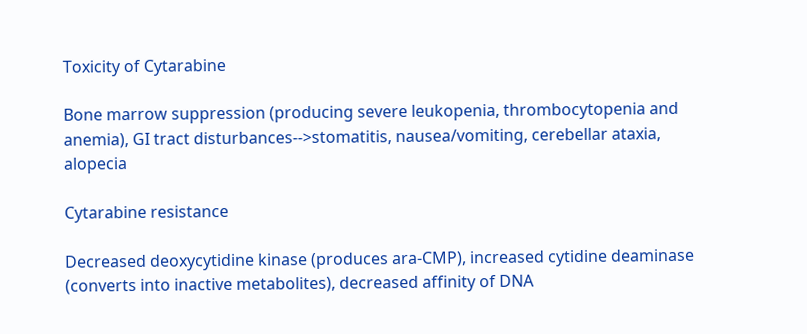Toxicity of Cytarabine

Bone marrow suppression (producing severe leukopenia, thrombocytopenia and anemia), GI tract disturbances-->stomatitis, nausea/vomiting, cerebellar ataxia, alopecia

Cytarabine resistance

Decreased deoxycytidine kinase (produces ara-CMP), increased cytidine deaminase (converts into inactive metabolites), decreased affinity of DNA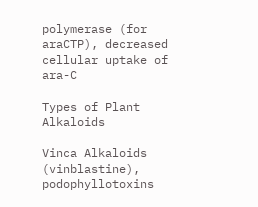polymerase (for araCTP), decreased cellular uptake of ara-C

Types of Plant Alkaloids

Vinca Alkaloids (vinblastine), podophyllotoxins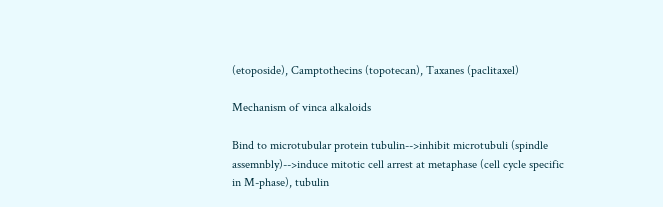(etoposide), Camptothecins (topotecan), Taxanes (paclitaxel)

Mechanism of vinca alkaloids

Bind to microtubular protein tubulin-->inhibit microtubuli (spindle assemnbly)-->induce mitotic cell arrest at metaphase (cell cycle specific in M-phase), tubulin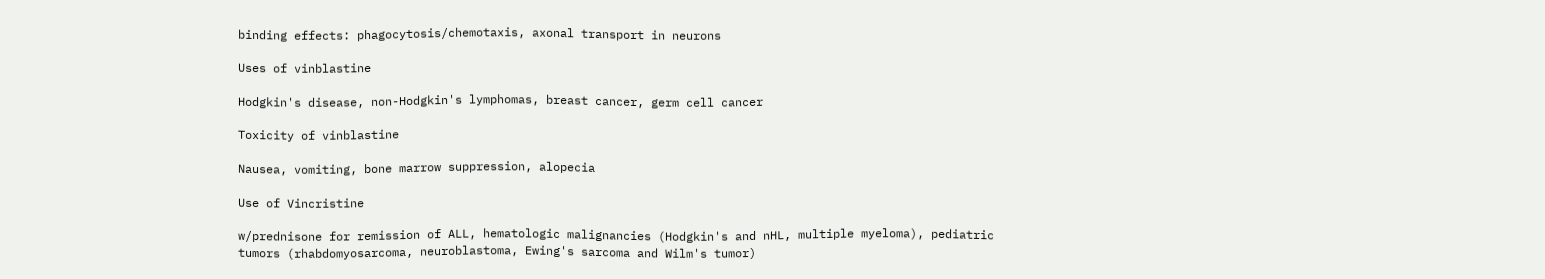binding effects: phagocytosis/chemotaxis, axonal transport in neurons

Uses of vinblastine

Hodgkin's disease, non-Hodgkin's lymphomas, breast cancer, germ cell cancer

Toxicity of vinblastine

Nausea, vomiting, bone marrow suppression, alopecia

Use of Vincristine

w/prednisone for remission of ALL, hematologic malignancies (Hodgkin's and nHL, multiple myeloma), pediatric tumors (rhabdomyosarcoma, neuroblastoma, Ewing's sarcoma and Wilm's tumor)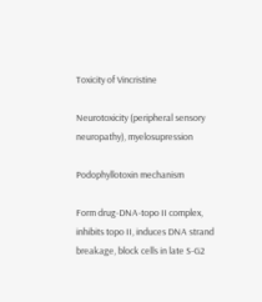Toxicity of Vincristine

Neurotoxicity (peripheral sensory neuropathy), myelosupression

Podophyllotoxin mechanism

Form drug-DNA-topo II complex, inhibits topo II, induces DNA strand breakage, block cells in late S-G2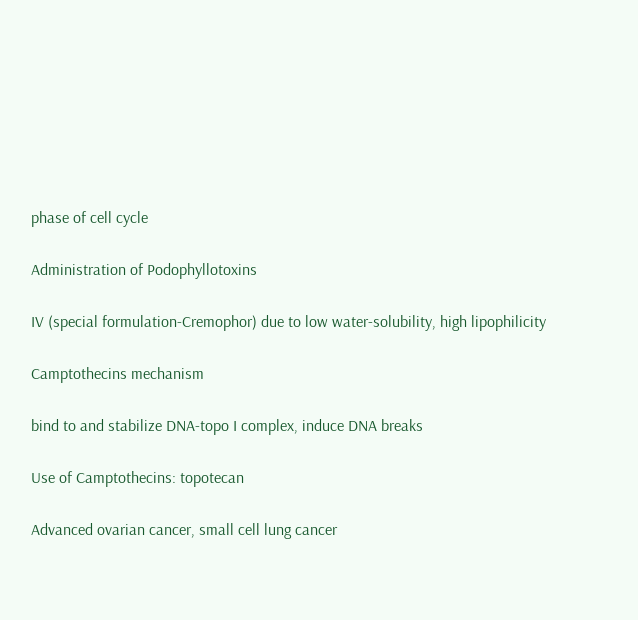phase of cell cycle

Administration of Podophyllotoxins

IV (special formulation-Cremophor) due to low water-solubility, high lipophilicity

Camptothecins mechanism

bind to and stabilize DNA-topo I complex, induce DNA breaks

Use of Camptothecins: topotecan

Advanced ovarian cancer, small cell lung cancer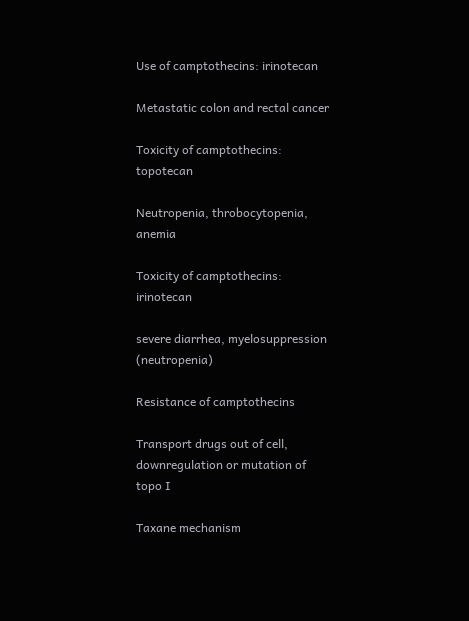Use of camptothecins: irinotecan

Metastatic colon and rectal cancer

Toxicity of camptothecins: topotecan

Neutropenia, throbocytopenia, anemia

Toxicity of camptothecins: irinotecan

severe diarrhea, myelosuppression (neutropenia)

Resistance of camptothecins

Transport drugs out of cell, downregulation or mutation of topo I

Taxane mechanism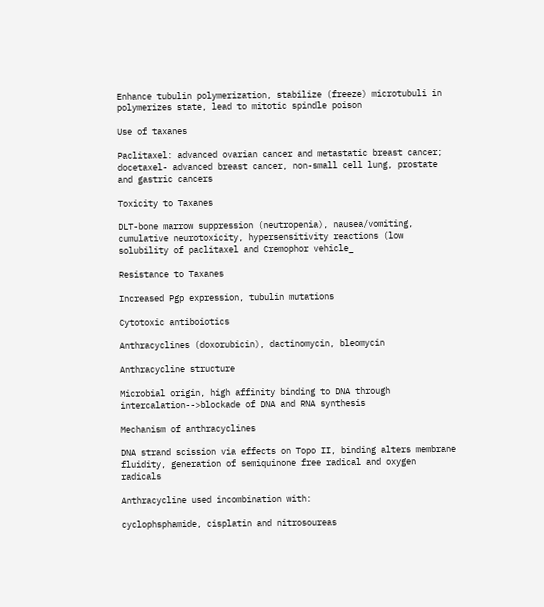Enhance tubulin polymerization, stabilize (freeze) microtubuli in polymerizes state, lead to mitotic spindle poison

Use of taxanes

Paclitaxel: advanced ovarian cancer and metastatic breast cancer; docetaxel- advanced breast cancer, non-small cell lung, prostate and gastric cancers

Toxicity to Taxanes

DLT-bone marrow suppression (neutropenia), nausea/vomiting, cumulative neurotoxicity, hypersensitivity reactions (low solubility of paclitaxel and Cremophor vehicle_

Resistance to Taxanes

Increased Pgp expression, tubulin mutations

Cytotoxic antiboiotics

Anthracyclines (doxorubicin), dactinomycin, bleomycin

Anthracycline structure

Microbial origin, high affinity binding to DNA through intercalation-->blockade of DNA and RNA synthesis

Mechanism of anthracyclines

DNA strand scission via effects on Topo II, binding alters membrane fluidity, generation of semiquinone free radical and oxygen radicals

Anthracycline used incombination with:

cyclophsphamide, cisplatin and nitrosoureas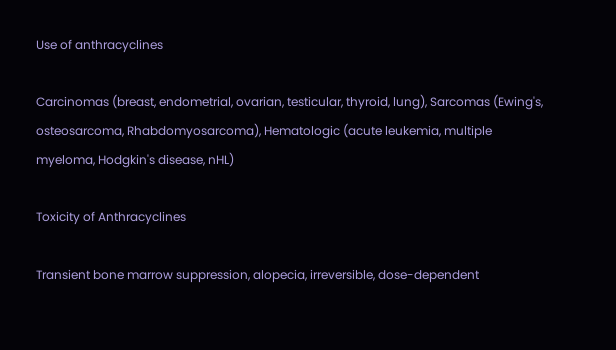Use of anthracyclines

Carcinomas (breast, endometrial, ovarian, testicular, thyroid, lung), Sarcomas (Ewing's, osteosarcoma, Rhabdomyosarcoma), Hematologic (acute leukemia, multiple myeloma, Hodgkin's disease, nHL)

Toxicity of Anthracyclines

Transient bone marrow suppression, alopecia, irreversible, dose-dependent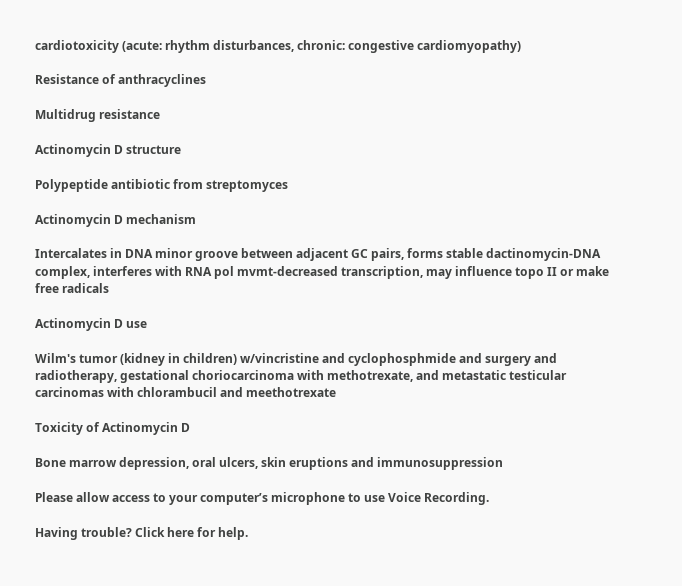cardiotoxicity (acute: rhythm disturbances, chronic: congestive cardiomyopathy)

Resistance of anthracyclines

Multidrug resistance

Actinomycin D structure

Polypeptide antibiotic from streptomyces

Actinomycin D mechanism

Intercalates in DNA minor groove between adjacent GC pairs, forms stable dactinomycin-DNA complex, interferes with RNA pol mvmt-decreased transcription, may influence topo II or make free radicals

Actinomycin D use

Wilm's tumor (kidney in children) w/vincristine and cyclophosphmide and surgery and radiotherapy, gestational choriocarcinoma with methotrexate, and metastatic testicular carcinomas with chlorambucil and meethotrexate

Toxicity of Actinomycin D

Bone marrow depression, oral ulcers, skin eruptions and immunosuppression

Please allow access to your computer’s microphone to use Voice Recording.

Having trouble? Click here for help.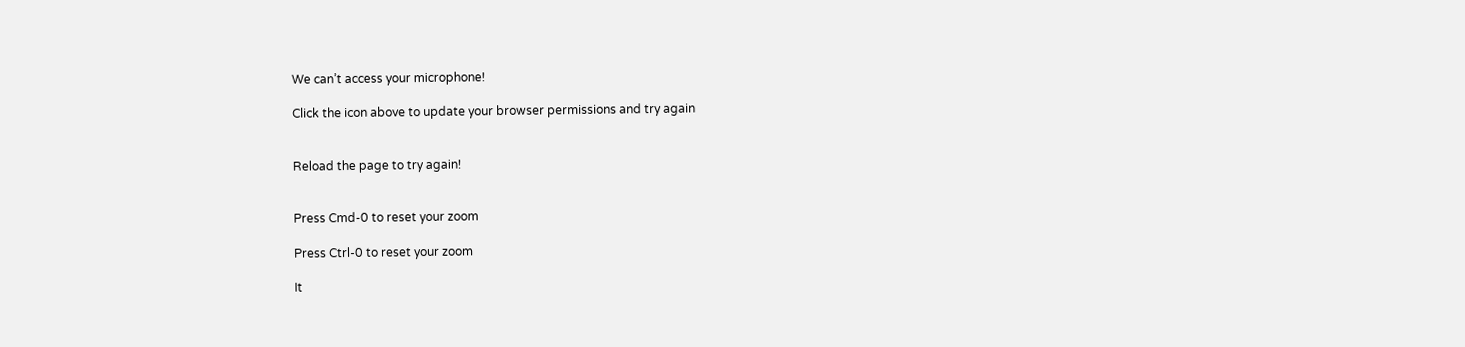We can’t access your microphone!

Click the icon above to update your browser permissions and try again


Reload the page to try again!


Press Cmd-0 to reset your zoom

Press Ctrl-0 to reset your zoom

It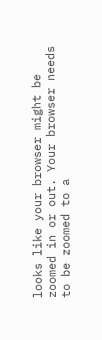looks like your browser might be zoomed in or out. Your browser needs to be zoomed to a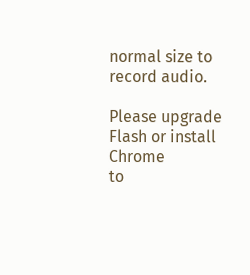normal size to record audio.

Please upgrade Flash or install Chrome
to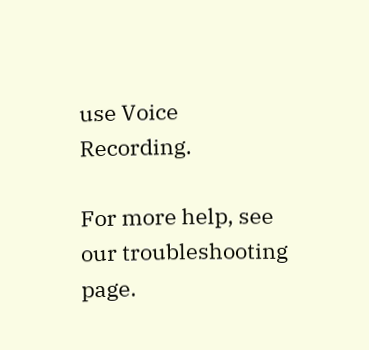use Voice Recording.

For more help, see our troubleshooting page.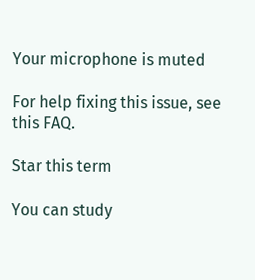Your microphone is muted

For help fixing this issue, see this FAQ.

Star this term

You can study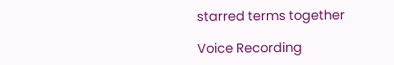starred terms together

Voice Recording